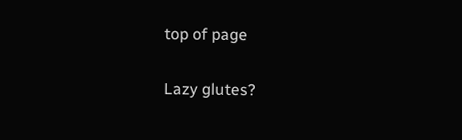top of page

Lazy glutes?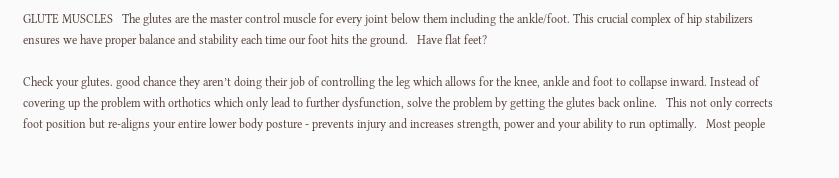GLUTE MUSCLES   The glutes are the master control muscle for every joint below them including the ankle/foot. This crucial complex of hip stabilizers ensures we have proper balance and stability each time our foot hits the ground.   Have flat feet?

Check your glutes. good chance they aren’t doing their job of controlling the leg which allows for the knee, ankle and foot to collapse inward. Instead of covering up the problem with orthotics which only lead to further dysfunction, solve the problem by getting the glutes back online.   This not only corrects foot position but re-aligns your entire lower body posture - prevents injury and increases strength, power and your ability to run optimally.   Most people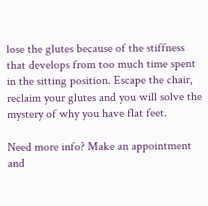lose the glutes because of the stiffness that develops from too much time spent in the sitting position. Escape the chair, reclaim your glutes and you will solve the mystery of why you have flat feet.

Need more info? Make an appointment and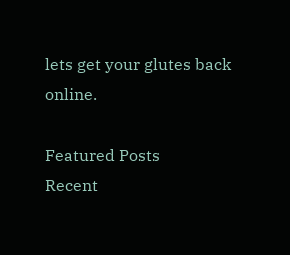lets get your glutes back online.

Featured Posts
Recent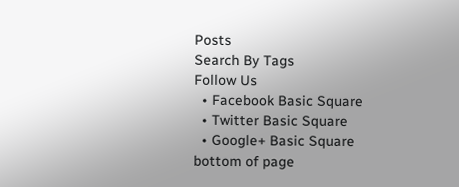Posts
Search By Tags
Follow Us
  • Facebook Basic Square
  • Twitter Basic Square
  • Google+ Basic Square
bottom of page